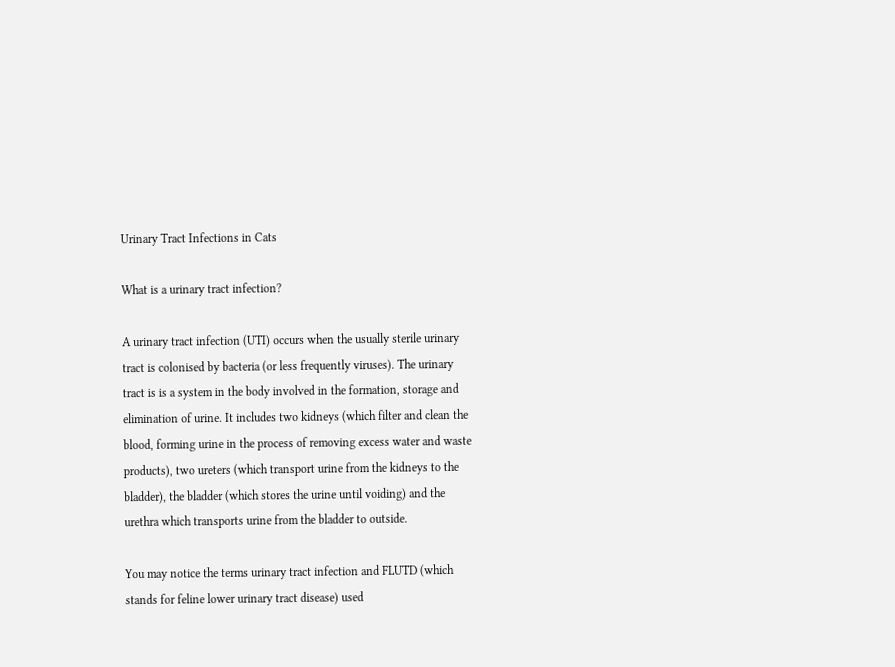Urinary Tract Infections in Cats

What is a urinary tract infection?

A urinary tract infection (UTI) occurs when the usually sterile urinary tract is colonised by bacteria (or less frequently viruses). The urinary tract is is a system in the body involved in the formation, storage and elimination of urine. It includes two kidneys (which filter and clean the blood, forming urine in the process of removing excess water and waste products), two ureters (which transport urine from the kidneys to the bladder), the bladder (which stores the urine until voiding) and the urethra which transports urine from the bladder to outside.

You may notice the terms urinary tract infection and FLUTD (which stands for feline lower urinary tract disease) used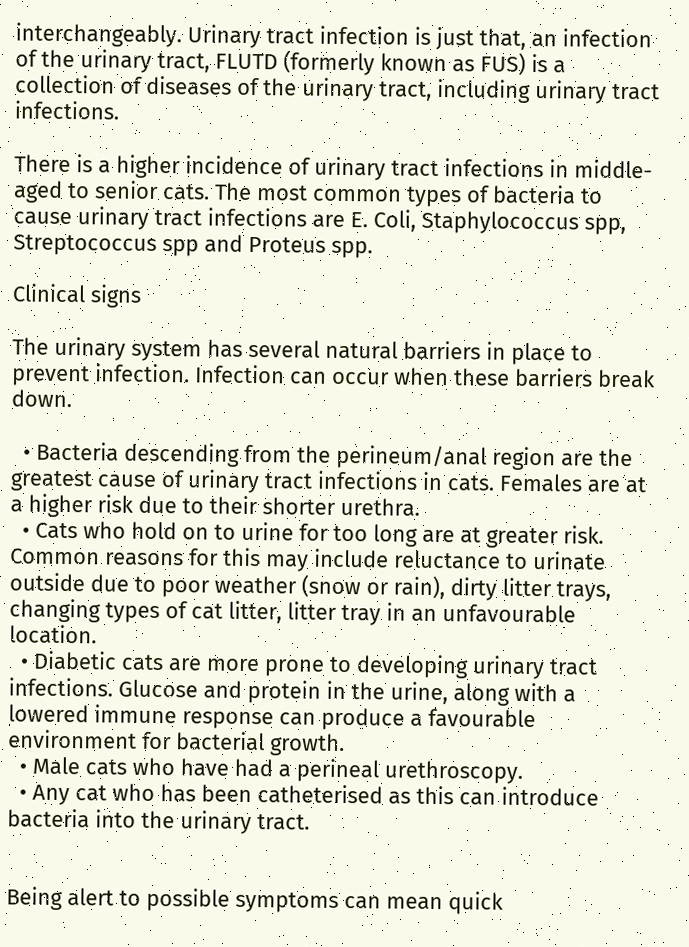interchangeably. Urinary tract infection is just that, an infection of the urinary tract, FLUTD (formerly known as FUS) is a collection of diseases of the urinary tract, including urinary tract infections.

There is a higher incidence of urinary tract infections in middle-aged to senior cats. The most common types of bacteria to cause urinary tract infections are E. Coli, Staphylococcus spp, Streptococcus spp and Proteus spp.

Clinical signs

The urinary system has several natural barriers in place to prevent infection. Infection can occur when these barriers break down.

  • Bacteria descending from the perineum/anal region are the greatest cause of urinary tract infections in cats. Females are at a higher risk due to their shorter urethra.
  • Cats who hold on to urine for too long are at greater risk. Common reasons for this may include reluctance to urinate outside due to poor weather (snow or rain), dirty litter trays, changing types of cat litter, litter tray in an unfavourable location.
  • Diabetic cats are more prone to developing urinary tract infections. Glucose and protein in the urine, along with a lowered immune response can produce a favourable environment for bacterial growth.
  • Male cats who have had a perineal urethroscopy.
  • Any cat who has been catheterised as this can introduce bacteria into the urinary tract.


Being alert to possible symptoms can mean quick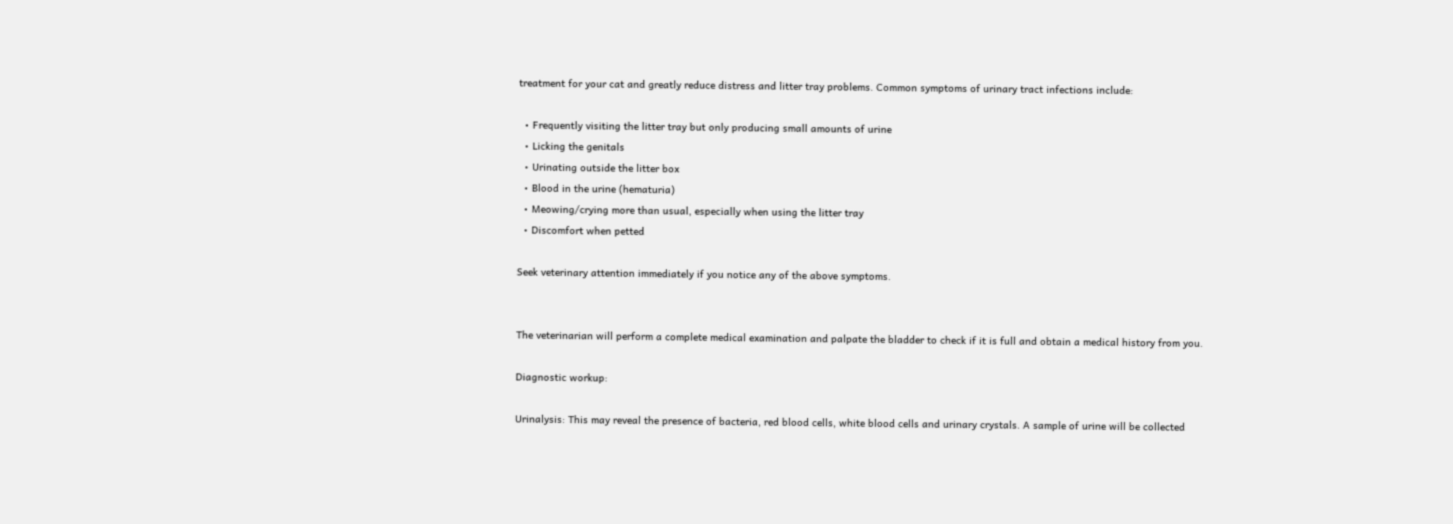treatment for your cat and greatly reduce distress and litter tray problems. Common symptoms of urinary tract infections include:

  • Frequently visiting the litter tray but only producing small amounts of urine
  • Licking the genitals
  • Urinating outside the litter box
  • Blood in the urine (hematuria)
  • Meowing/crying more than usual, especially when using the litter tray
  • Discomfort when petted

Seek veterinary attention immediately if you notice any of the above symptoms.


The veterinarian will perform a complete medical examination and palpate the bladder to check if it is full and obtain a medical history from you.

Diagnostic workup:

Urinalysis: This may reveal the presence of bacteria, red blood cells, white blood cells and urinary crystals. A sample of urine will be collected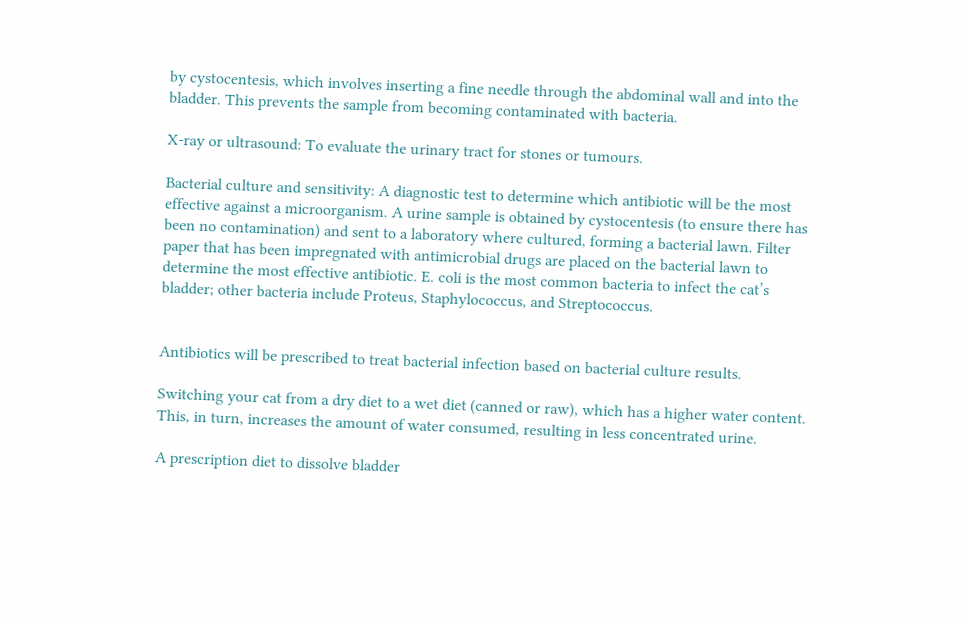by cystocentesis, which involves inserting a fine needle through the abdominal wall and into the bladder. This prevents the sample from becoming contaminated with bacteria.

X-ray or ultrasound: To evaluate the urinary tract for stones or tumours.

Bacterial culture and sensitivity: A diagnostic test to determine which antibiotic will be the most effective against a microorganism. A urine sample is obtained by cystocentesis (to ensure there has been no contamination) and sent to a laboratory where cultured, forming a bacterial lawn. Filter paper that has been impregnated with antimicrobial drugs are placed on the bacterial lawn to determine the most effective antibiotic. E. coli is the most common bacteria to infect the cat’s bladder; other bacteria include Proteus, Staphylococcus, and Streptococcus.


Antibiotics will be prescribed to treat bacterial infection based on bacterial culture results.

Switching your cat from a dry diet to a wet diet (canned or raw), which has a higher water content. This, in turn, increases the amount of water consumed, resulting in less concentrated urine.

A prescription diet to dissolve bladder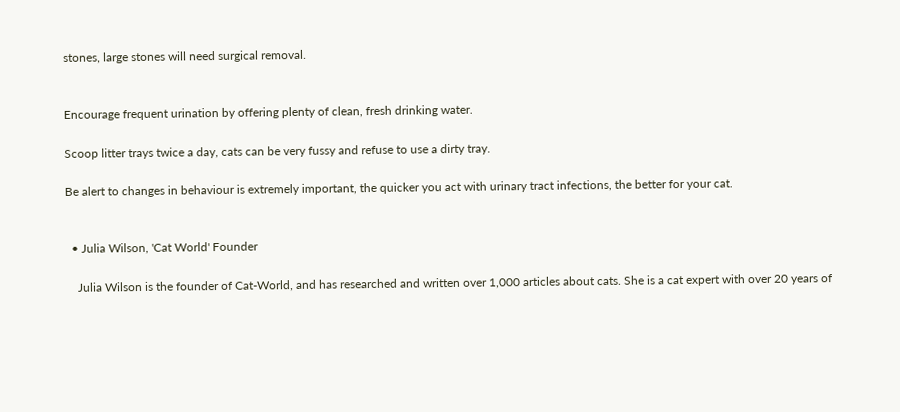stones, large stones will need surgical removal.


Encourage frequent urination by offering plenty of clean, fresh drinking water.

Scoop litter trays twice a day, cats can be very fussy and refuse to use a dirty tray.

Be alert to changes in behaviour is extremely important, the quicker you act with urinary tract infections, the better for your cat.


  • Julia Wilson, 'Cat World' Founder

    Julia Wilson is the founder of Cat-World, and has researched and written over 1,000 articles about cats. She is a cat expert with over 20 years of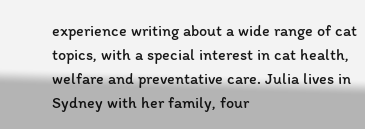experience writing about a wide range of cat topics, with a special interest in cat health, welfare and preventative care. Julia lives in Sydney with her family, four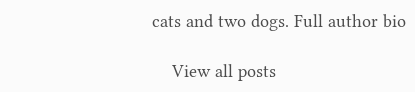cats and two dogs. Full author bio

    View all posts